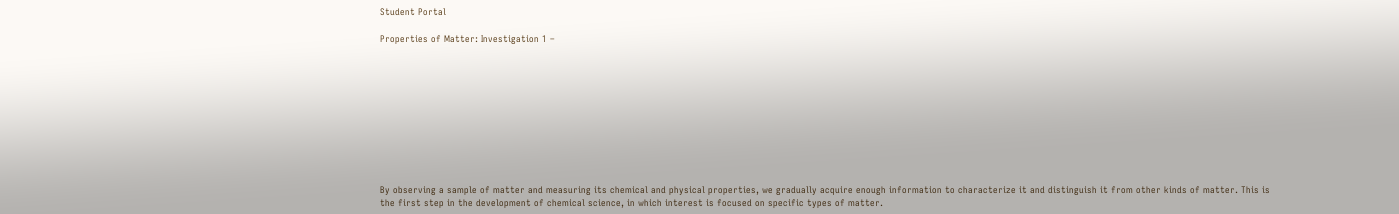Student Portal

Properties of Matter: Investigation 1 –










By observing a sample of matter and measuring its chemical and physical properties, we gradually acquire enough information to characterize it and distinguish it from other kinds of matter. This is the first step in the development of chemical science, in which interest is focused on specific types of matter.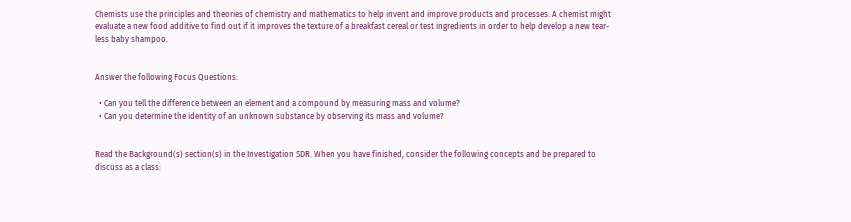Chemists use the principles and theories of chemistry and mathematics to help invent and improve products and processes. A chemist might evaluate a new food additive to find out if it improves the texture of a breakfast cereal or test ingredients in order to help develop a new tear-less baby shampoo.


Answer the following Focus Questions:

  • Can you tell the difference between an element and a compound by measuring mass and volume?
  • Can you determine the identity of an unknown substance by observing its mass and volume?


Read the Background(s) section(s) in the Investigation SDR. When you have finished, consider the following concepts and be prepared to discuss as a class: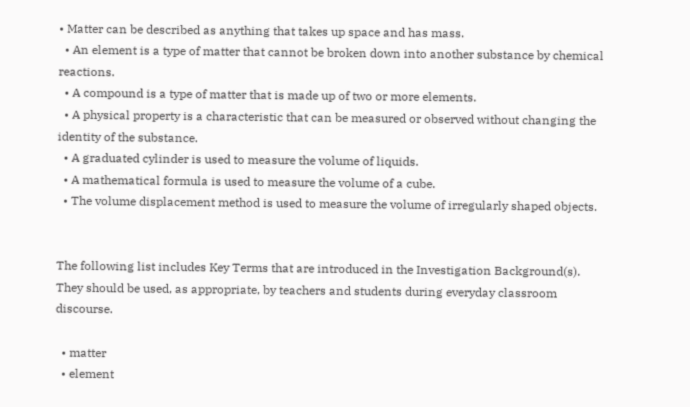• Matter can be described as anything that takes up space and has mass.
  • An element is a type of matter that cannot be broken down into another substance by chemical reactions.
  • A compound is a type of matter that is made up of two or more elements.
  • A physical property is a characteristic that can be measured or observed without changing the identity of the substance.
  • A graduated cylinder is used to measure the volume of liquids.
  • A mathematical formula is used to measure the volume of a cube.
  • The volume displacement method is used to measure the volume of irregularly shaped objects.


The following list includes Key Terms that are introduced in the Investigation Background(s). They should be used, as appropriate, by teachers and students during everyday classroom discourse.

  • matter
  • element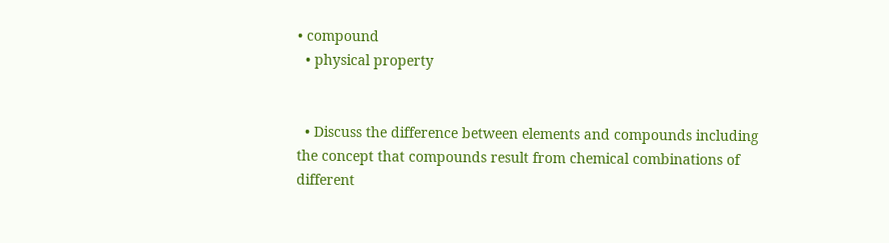• compound
  • physical property


  • Discuss the difference between elements and compounds including the concept that compounds result from chemical combinations of different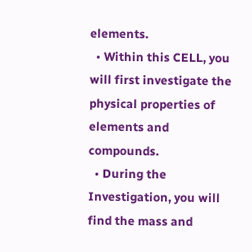elements.
  • Within this CELL, you will first investigate the physical properties of elements and compounds.
  • During the Investigation, you will find the mass and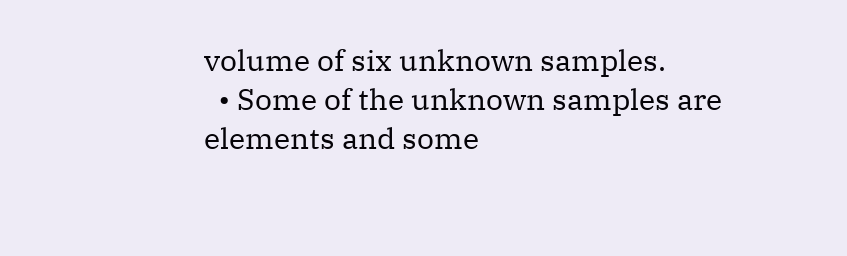volume of six unknown samples.
  • Some of the unknown samples are elements and some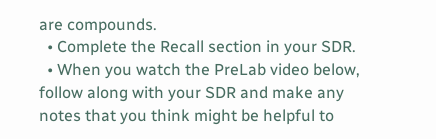are compounds.
  • Complete the Recall section in your SDR.
  • When you watch the PreLab video below, follow along with your SDR and make any notes that you think might be helpful to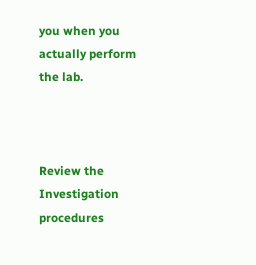you when you actually perform the lab.



Review the Investigation procedures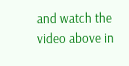and watch the video above in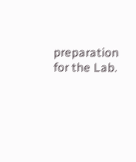preparation for the Lab.